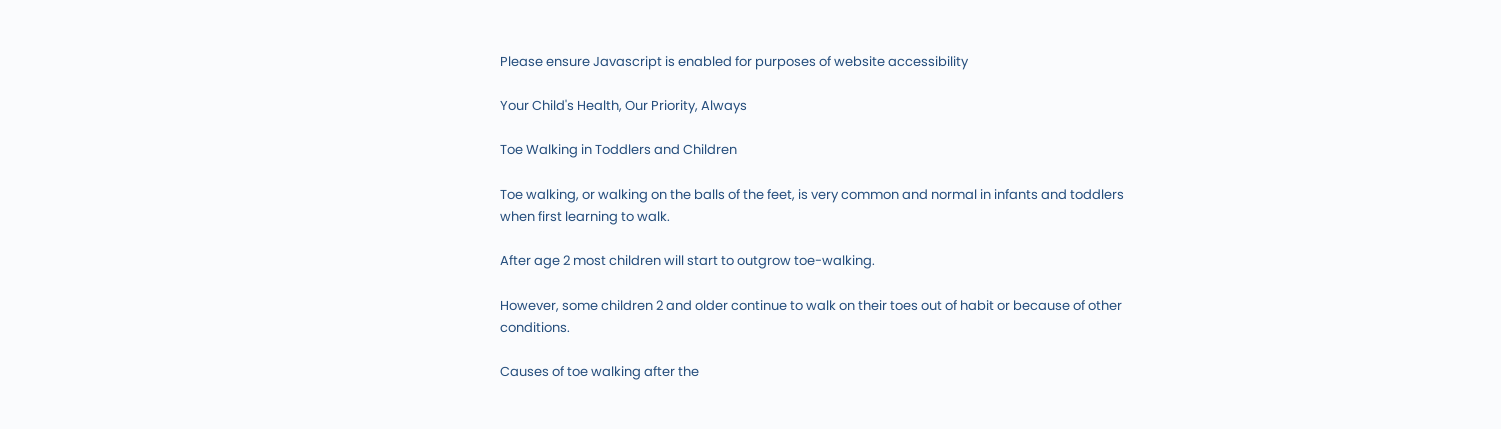Please ensure Javascript is enabled for purposes of website accessibility

Your Child's Health, Our Priority, Always

Toe Walking in Toddlers and Children

Toe walking, or walking on the balls of the feet, is very common and normal in infants and toddlers when first learning to walk.

After age 2 most children will start to outgrow toe-walking.

However, some children 2 and older continue to walk on their toes out of habit or because of other conditions.

Causes of toe walking after the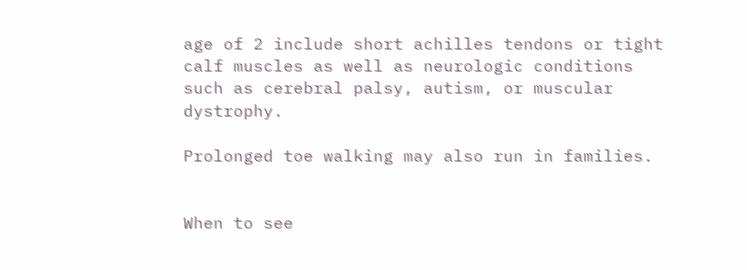age of 2 include short achilles tendons or tight calf muscles as well as neurologic conditions such as cerebral palsy, autism, or muscular dystrophy.

Prolonged toe walking may also run in families.


When to see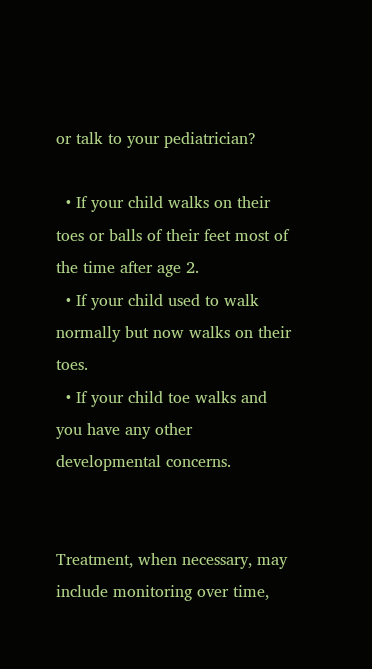or talk to your pediatrician?

  • If your child walks on their toes or balls of their feet most of the time after age 2.
  • If your child used to walk normally but now walks on their toes.
  • If your child toe walks and you have any other developmental concerns.


Treatment, when necessary, may include monitoring over time,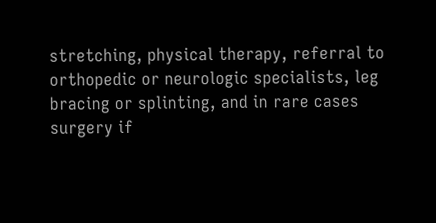stretching, physical therapy, referral to orthopedic or neurologic specialists, leg bracing or splinting, and in rare cases surgery if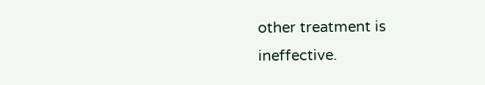other treatment is ineffective.